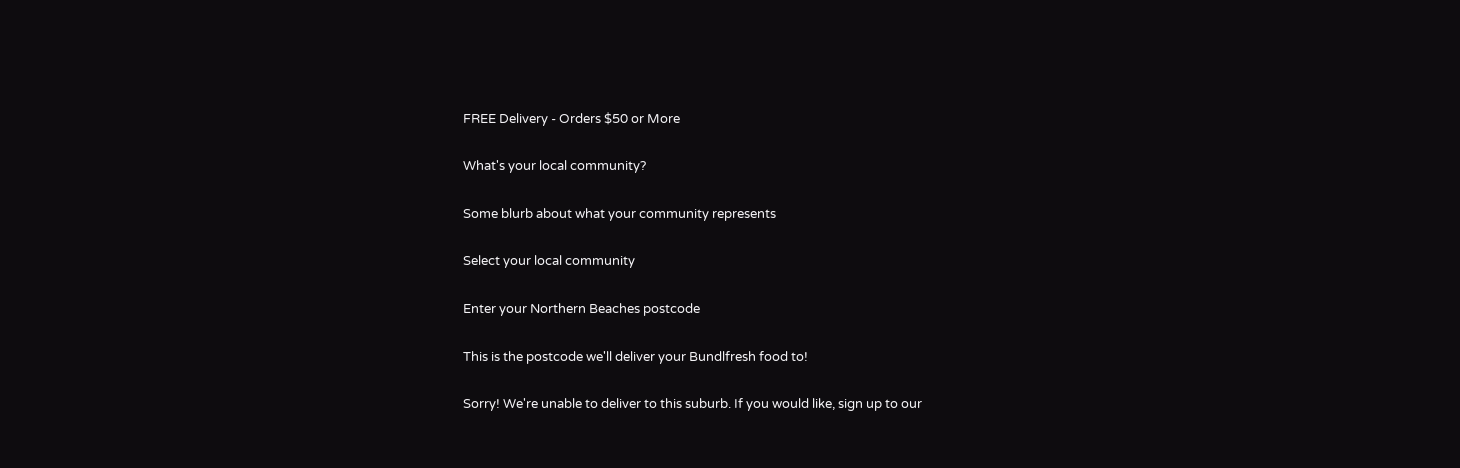FREE Delivery - Orders $50 or More

What's your local community?

Some blurb about what your community represents

Select your local community

Enter your Northern Beaches postcode

This is the postcode we'll deliver your Bundlfresh food to!

Sorry! We're unable to deliver to this suburb. If you would like, sign up to our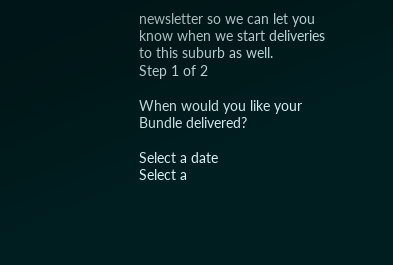newsletter so we can let you know when we start deliveries to this suburb as well.
Step 1 of 2

When would you like your Bundle delivered?

Select a date
Select a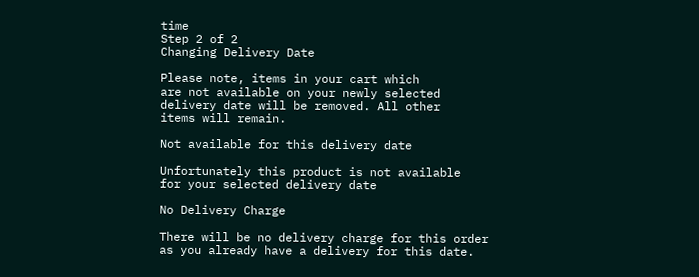time
Step 2 of 2
Changing Delivery Date

Please note, items in your cart which
are not available on your newly selected
delivery date will be removed. All other
items will remain.

Not available for this delivery date

Unfortunately this product is not available
for your selected delivery date

No Delivery Charge

There will be no delivery charge for this order
as you already have a delivery for this date.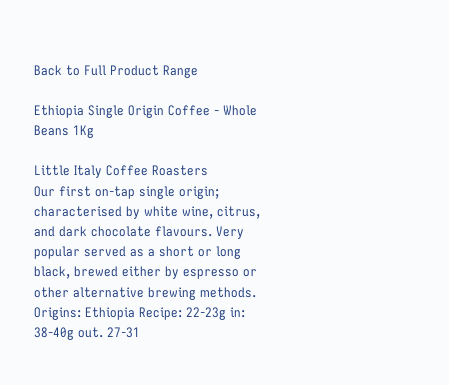Back to Full Product Range

Ethiopia Single Origin Coffee - Whole Beans 1Kg

Little Italy Coffee Roasters
Our first on-tap single origin; characterised by white wine, citrus, and dark chocolate flavours. Very popular served as a short or long black, brewed either by espresso or other alternative brewing methods. Origins: Ethiopia Recipe: 22-23g in: 38-40g out. 27-31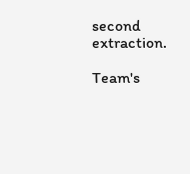second extraction.

Team's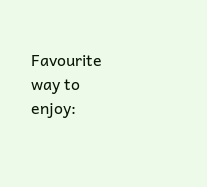Favourite way to enjoy: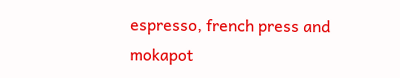espresso, french press and mokapot